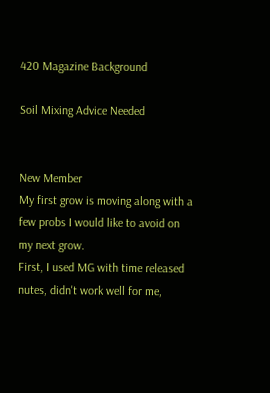420 Magazine Background

Soil Mixing Advice Needed


New Member
My first grow is moving along with a few probs I would like to avoid on my next grow.
First, I used MG with time released nutes, didn't work well for me,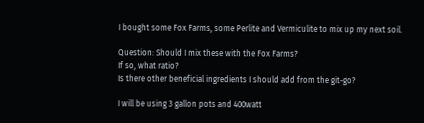I bought some Fox Farms, some Perlite and Vermiculite to mix up my next soil.

Question: Should I mix these with the Fox Farms?
If so, what ratio?
Is there other beneficial ingredients I should add from the git-go?

I will be using 3 gallon pots and 400watt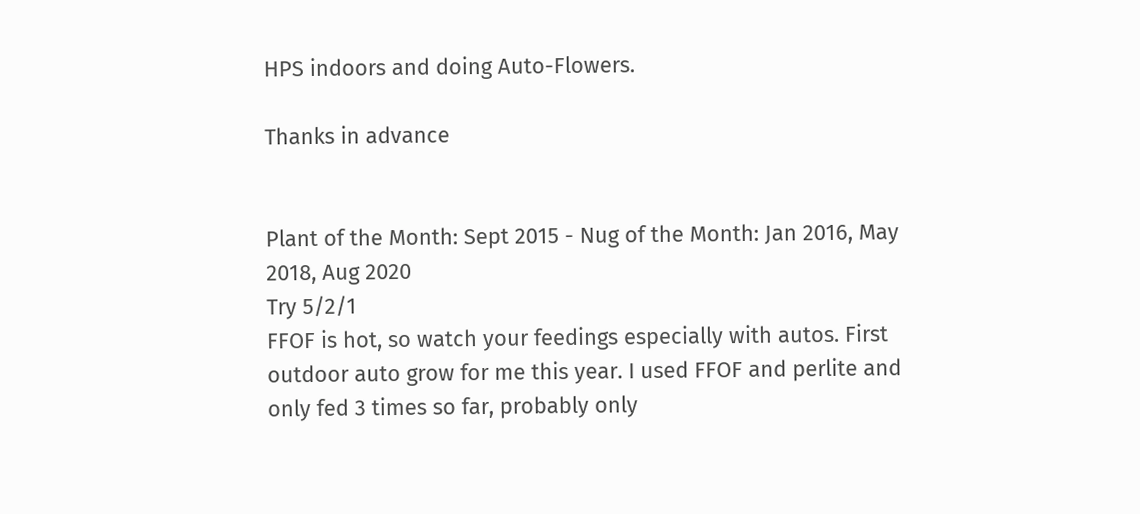HPS indoors and doing Auto-Flowers.

Thanks in advance


Plant of the Month: Sept 2015 - Nug of the Month: Jan 2016, May 2018, Aug 2020
Try 5/2/1
FFOF is hot, so watch your feedings especially with autos. First outdoor auto grow for me this year. I used FFOF and perlite and only fed 3 times so far, probably only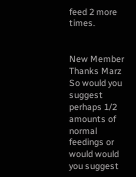feed 2 more times.


New Member
Thanks Marz
So would you suggest perhaps 1/2 amounts of normal feedings or would would you suggest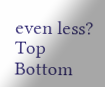even less?
Top Bottom